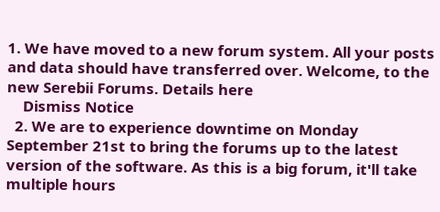1. We have moved to a new forum system. All your posts and data should have transferred over. Welcome, to the new Serebii Forums. Details here
    Dismiss Notice
  2. We are to experience downtime on Monday September 21st to bring the forums up to the latest version of the software. As this is a big forum, it'll take multiple hours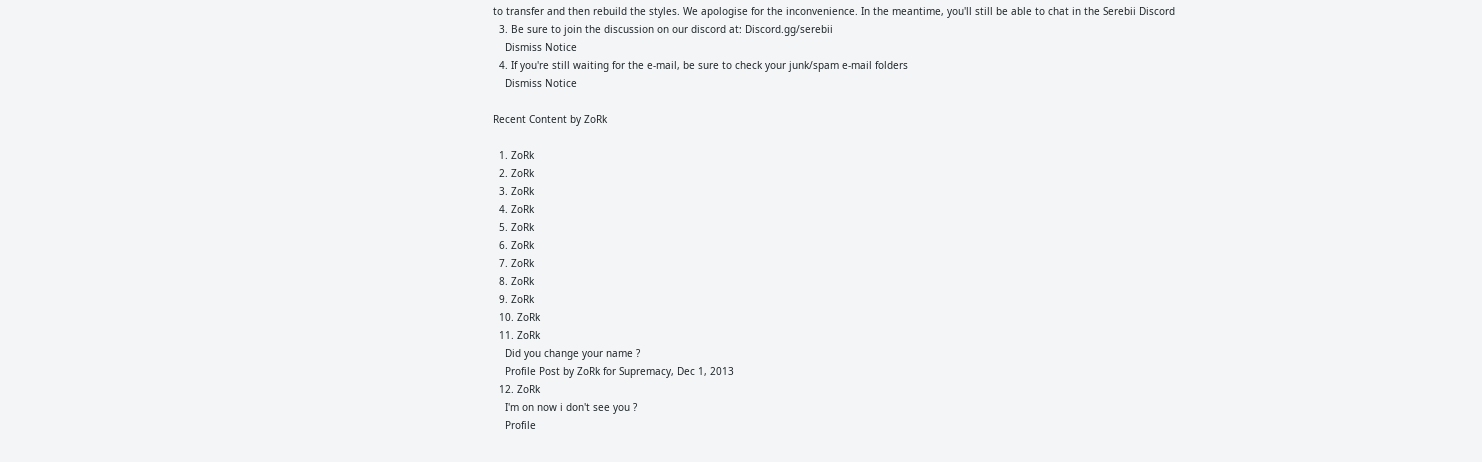to transfer and then rebuild the styles. We apologise for the inconvenience. In the meantime, you'll still be able to chat in the Serebii Discord
  3. Be sure to join the discussion on our discord at: Discord.gg/serebii
    Dismiss Notice
  4. If you're still waiting for the e-mail, be sure to check your junk/spam e-mail folders
    Dismiss Notice

Recent Content by ZoRk

  1. ZoRk
  2. ZoRk
  3. ZoRk
  4. ZoRk
  5. ZoRk
  6. ZoRk
  7. ZoRk
  8. ZoRk
  9. ZoRk
  10. ZoRk
  11. ZoRk
    Did you change your name ?
    Profile Post by ZoRk for Supremacy, Dec 1, 2013
  12. ZoRk
    I'm on now i don't see you ?
    Profile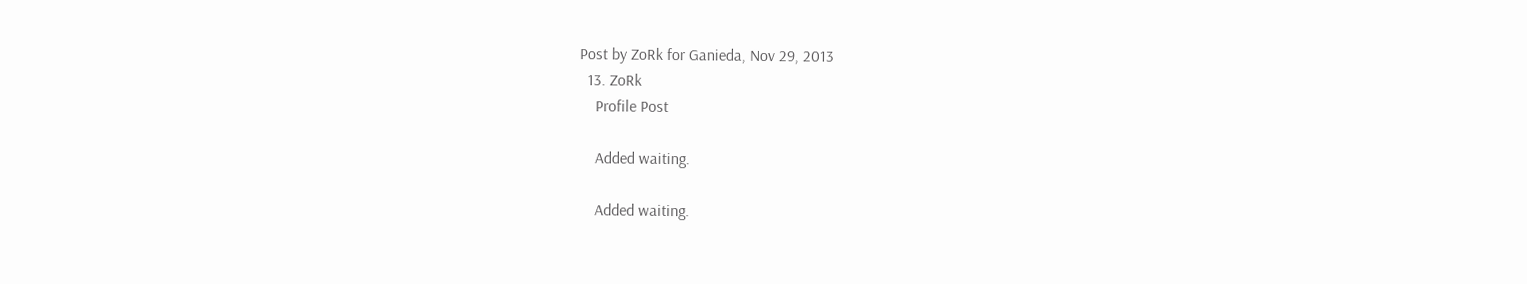Post by ZoRk for Ganieda, Nov 29, 2013
  13. ZoRk
    Profile Post

    Added waiting.

    Added waiting.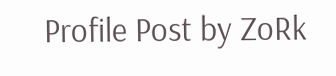Profile Post by ZoRk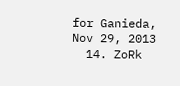for Ganieda, Nov 29, 2013
  14. ZoRk